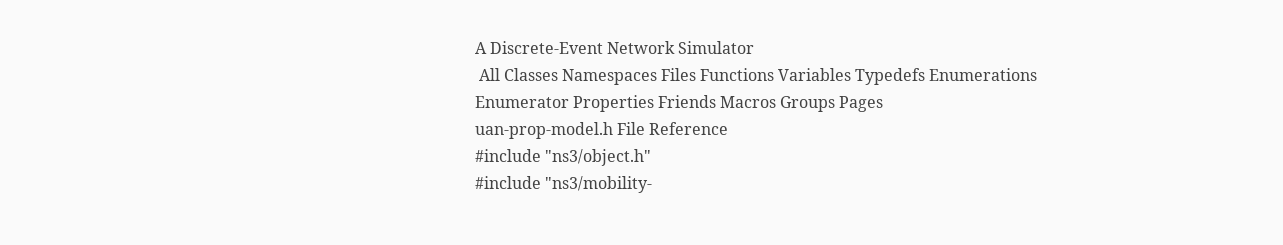A Discrete-Event Network Simulator
 All Classes Namespaces Files Functions Variables Typedefs Enumerations Enumerator Properties Friends Macros Groups Pages
uan-prop-model.h File Reference
#include "ns3/object.h"
#include "ns3/mobility-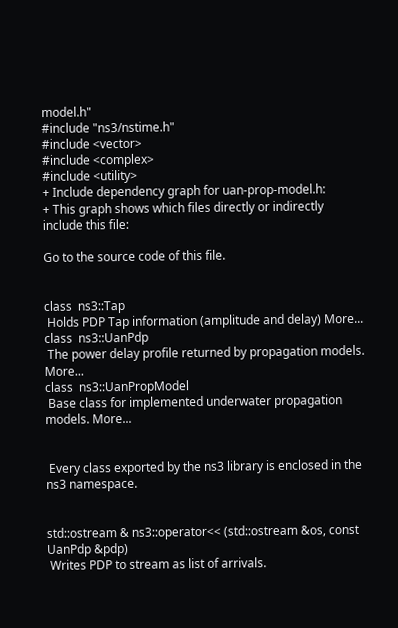model.h"
#include "ns3/nstime.h"
#include <vector>
#include <complex>
#include <utility>
+ Include dependency graph for uan-prop-model.h:
+ This graph shows which files directly or indirectly include this file:

Go to the source code of this file.


class  ns3::Tap
 Holds PDP Tap information (amplitude and delay) More...
class  ns3::UanPdp
 The power delay profile returned by propagation models. More...
class  ns3::UanPropModel
 Base class for implemented underwater propagation models. More...


 Every class exported by the ns3 library is enclosed in the ns3 namespace.


std::ostream & ns3::operator<< (std::ostream &os, const UanPdp &pdp)
 Writes PDP to stream as list of arrivals.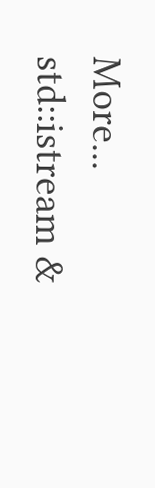More...
std::istream &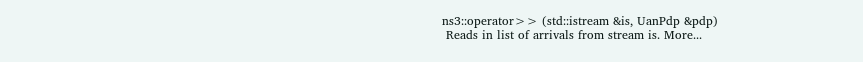ns3::operator>> (std::istream &is, UanPdp &pdp)
 Reads in list of arrivals from stream is. More...